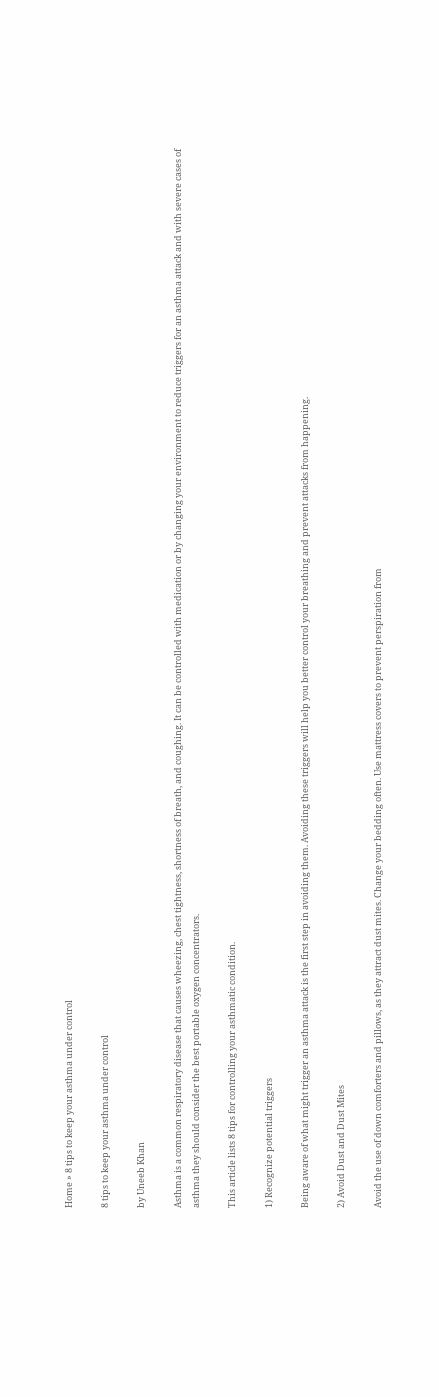Home » 8 tips to keep your asthma under control

8 tips to keep your asthma under control

by Uneeb Khan

Asthma is a common respiratory disease that causes wheezing, chest tightness, shortness of breath, and coughing. It can be controlled with medication or by changing your environment to reduce triggers for an asthma attack and with severe cases of asthma they should consider the best portable oxygen concentrators.

This article lists 8 tips for controlling your asthmatic condition.

1) Recognize potential triggers

Being aware of what might trigger an asthma attack is the first step in avoiding them. Avoiding these triggers will help you better control your breathing and prevent attacks from happening.

2) Avoid Dust and Dust Mites

Avoid the use of down comforters and pillows, as they attract dust mites. Change your bedding often. Use mattress covers to prevent perspiration from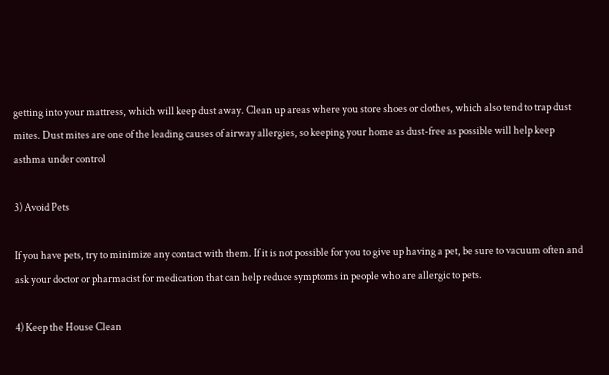getting into your mattress, which will keep dust away. Clean up areas where you store shoes or clothes, which also tend to trap dust mites. Dust mites are one of the leading causes of airway allergies, so keeping your home as dust-free as possible will help keep asthma under control

3) Avoid Pets

If you have pets, try to minimize any contact with them. If it is not possible for you to give up having a pet, be sure to vacuum often and ask your doctor or pharmacist for medication that can help reduce symptoms in people who are allergic to pets.

4) Keep the House Clean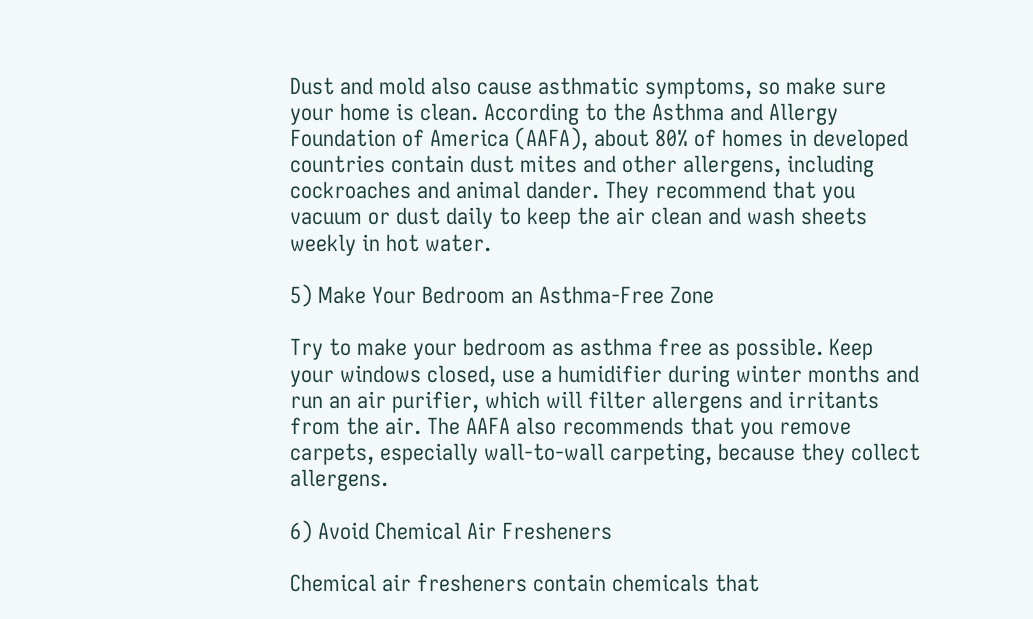Dust and mold also cause asthmatic symptoms, so make sure your home is clean. According to the Asthma and Allergy Foundation of America (AAFA), about 80% of homes in developed countries contain dust mites and other allergens, including cockroaches and animal dander. They recommend that you vacuum or dust daily to keep the air clean and wash sheets weekly in hot water.

5) Make Your Bedroom an Asthma-Free Zone

Try to make your bedroom as asthma free as possible. Keep your windows closed, use a humidifier during winter months and run an air purifier, which will filter allergens and irritants from the air. The AAFA also recommends that you remove carpets, especially wall-to-wall carpeting, because they collect allergens.

6) Avoid Chemical Air Fresheners

Chemical air fresheners contain chemicals that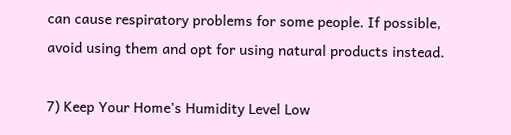can cause respiratory problems for some people. If possible, avoid using them and opt for using natural products instead.

7) Keep Your Home’s Humidity Level Low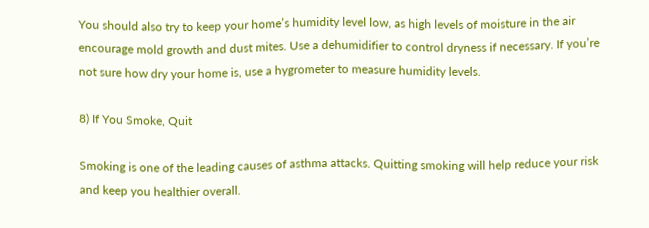You should also try to keep your home’s humidity level low, as high levels of moisture in the air encourage mold growth and dust mites. Use a dehumidifier to control dryness if necessary. If you’re not sure how dry your home is, use a hygrometer to measure humidity levels.

8) If You Smoke, Quit

Smoking is one of the leading causes of asthma attacks. Quitting smoking will help reduce your risk and keep you healthier overall.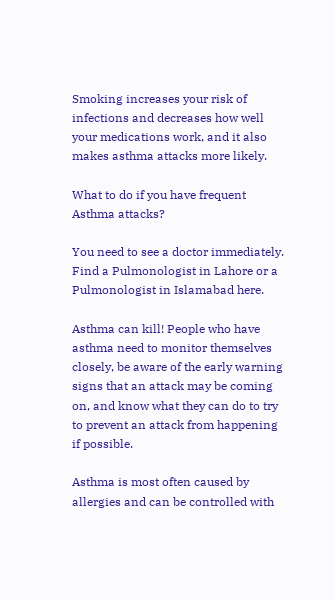Smoking increases your risk of infections and decreases how well your medications work, and it also makes asthma attacks more likely.

What to do if you have frequent Asthma attacks?

You need to see a doctor immediately. Find a Pulmonologist in Lahore or a Pulmonologist in Islamabad here.

Asthma can kill! People who have asthma need to monitor themselves closely, be aware of the early warning signs that an attack may be coming on, and know what they can do to try to prevent an attack from happening if possible.

Asthma is most often caused by allergies and can be controlled with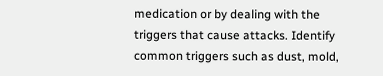medication or by dealing with the triggers that cause attacks. Identify common triggers such as dust, mold,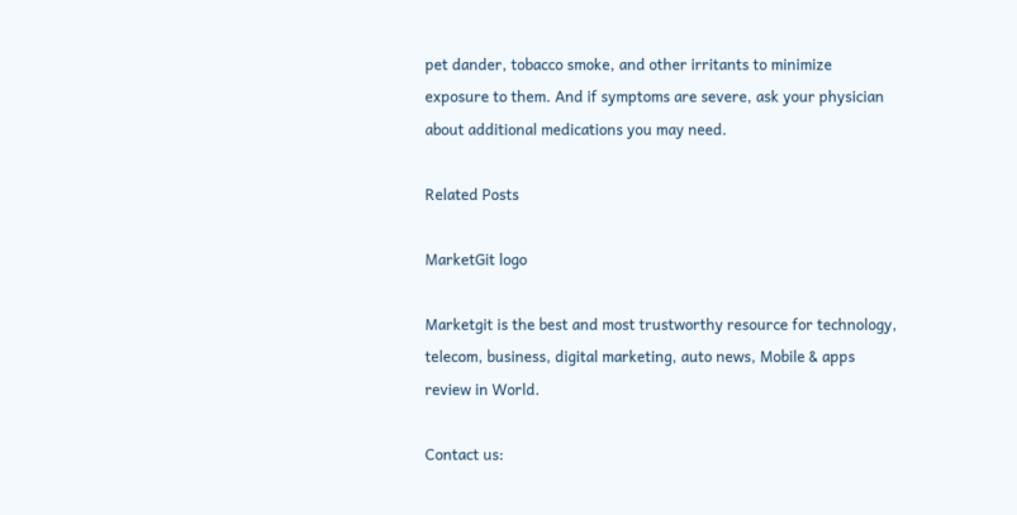pet dander, tobacco smoke, and other irritants to minimize exposure to them. And if symptoms are severe, ask your physician about additional medications you may need.

Related Posts

MarketGit logo

Marketgit is the best and most trustworthy resource for technology, telecom, business, digital marketing, auto news, Mobile & apps review in World.

Contact us: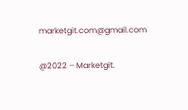marketgit.com@gmail.com

@2022 – Marketgit.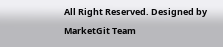All Right Reserved. Designed by MarketGit Team